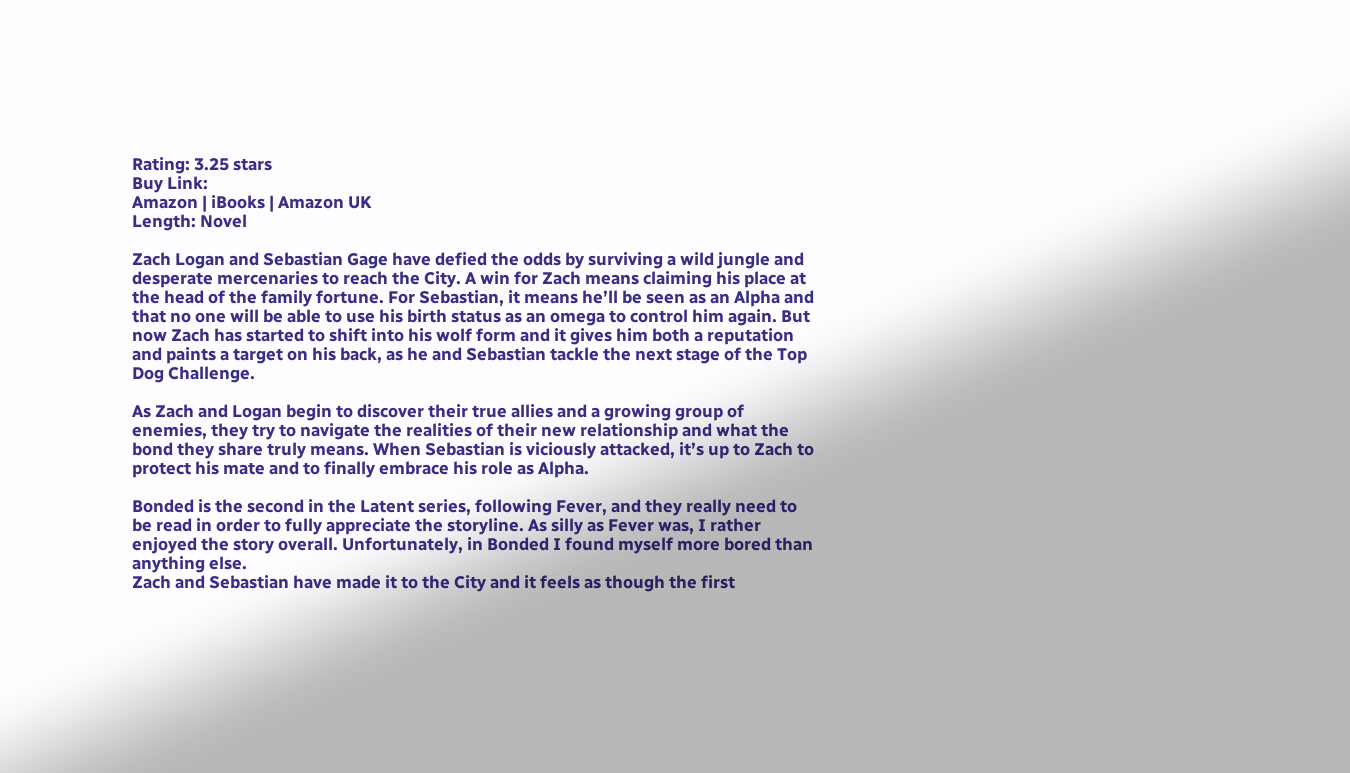Rating: 3.25 stars
Buy Link:
Amazon | iBooks | Amazon UK
Length: Novel

Zach Logan and Sebastian Gage have defied the odds by surviving a wild jungle and desperate mercenaries to reach the City. A win for Zach means claiming his place at the head of the family fortune. For Sebastian, it means he’ll be seen as an Alpha and that no one will be able to use his birth status as an omega to control him again. But now Zach has started to shift into his wolf form and it gives him both a reputation and paints a target on his back, as he and Sebastian tackle the next stage of the Top Dog Challenge.

As Zach and Logan begin to discover their true allies and a growing group of enemies, they try to navigate the realities of their new relationship and what the bond they share truly means. When Sebastian is viciously attacked, it’s up to Zach to protect his mate and to finally embrace his role as Alpha.

Bonded is the second in the Latent series, following Fever, and they really need to be read in order to fully appreciate the storyline. As silly as Fever was, I rather enjoyed the story overall. Unfortunately, in Bonded I found myself more bored than anything else.
Zach and Sebastian have made it to the City and it feels as though the first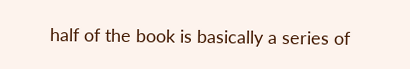half of the book is basically a series of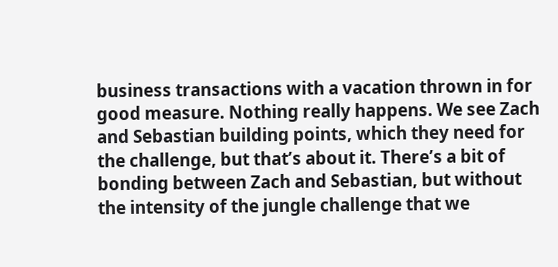business transactions with a vacation thrown in for good measure. Nothing really happens. We see Zach and Sebastian building points, which they need for the challenge, but that’s about it. There’s a bit of bonding between Zach and Sebastian, but without the intensity of the jungle challenge that we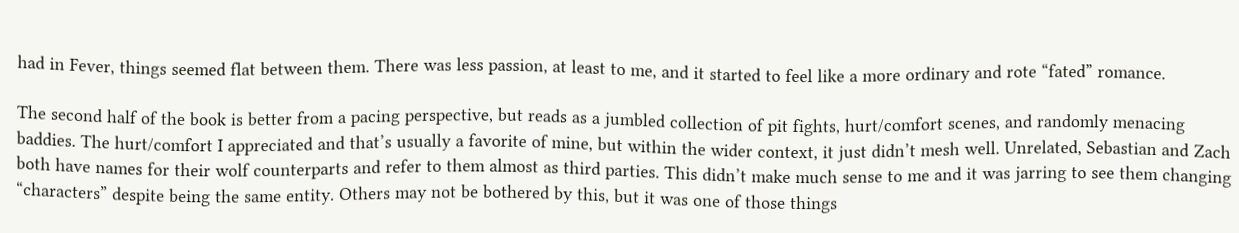had in Fever, things seemed flat between them. There was less passion, at least to me, and it started to feel like a more ordinary and rote “fated” romance.

The second half of the book is better from a pacing perspective, but reads as a jumbled collection of pit fights, hurt/comfort scenes, and randomly menacing baddies. The hurt/comfort I appreciated and that’s usually a favorite of mine, but within the wider context, it just didn’t mesh well. Unrelated, Sebastian and Zach both have names for their wolf counterparts and refer to them almost as third parties. This didn’t make much sense to me and it was jarring to see them changing “characters” despite being the same entity. Others may not be bothered by this, but it was one of those things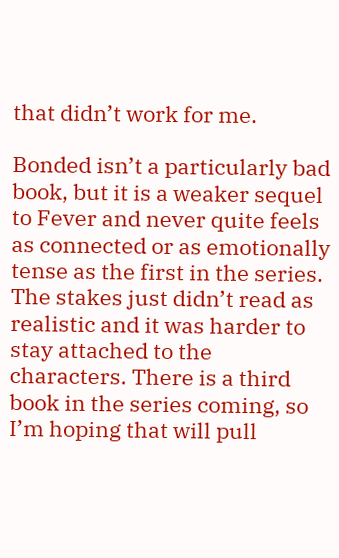that didn’t work for me.

Bonded isn’t a particularly bad book, but it is a weaker sequel to Fever and never quite feels as connected or as emotionally tense as the first in the series. The stakes just didn’t read as realistic and it was harder to stay attached to the characters. There is a third book in the series coming, so I’m hoping that will pull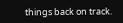things back on track.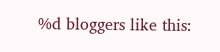%d bloggers like this: